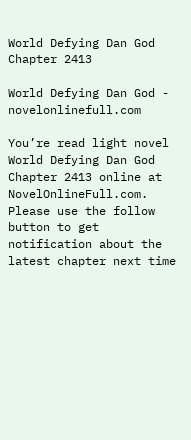World Defying Dan God Chapter 2413

World Defying Dan God - novelonlinefull.com

You’re read light novel World Defying Dan God Chapter 2413 online at NovelOnlineFull.com. Please use the follow button to get notification about the latest chapter next time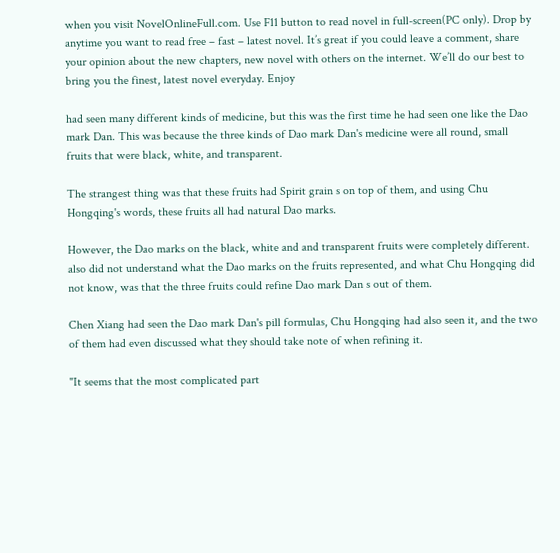when you visit NovelOnlineFull.com. Use F11 button to read novel in full-screen(PC only). Drop by anytime you want to read free – fast – latest novel. It’s great if you could leave a comment, share your opinion about the new chapters, new novel with others on the internet. We’ll do our best to bring you the finest, latest novel everyday. Enjoy

had seen many different kinds of medicine, but this was the first time he had seen one like the Dao mark Dan. This was because the three kinds of Dao mark Dan's medicine were all round, small fruits that were black, white, and transparent.

The strangest thing was that these fruits had Spirit grain s on top of them, and using Chu Hongqing's words, these fruits all had natural Dao marks.

However, the Dao marks on the black, white and and transparent fruits were completely different. also did not understand what the Dao marks on the fruits represented, and what Chu Hongqing did not know, was that the three fruits could refine Dao mark Dan s out of them.

Chen Xiang had seen the Dao mark Dan's pill formulas, Chu Hongqing had also seen it, and the two of them had even discussed what they should take note of when refining it.

"It seems that the most complicated part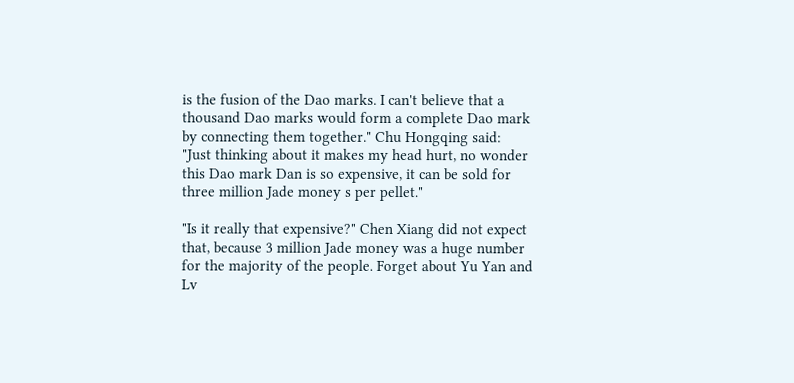is the fusion of the Dao marks. I can't believe that a thousand Dao marks would form a complete Dao mark by connecting them together." Chu Hongqing said: "Just thinking about it makes my head hurt, no wonder this Dao mark Dan is so expensive, it can be sold for three million Jade money s per pellet."

"Is it really that expensive?" Chen Xiang did not expect that, because 3 million Jade money was a huge number for the majority of the people. Forget about Yu Yan and Lv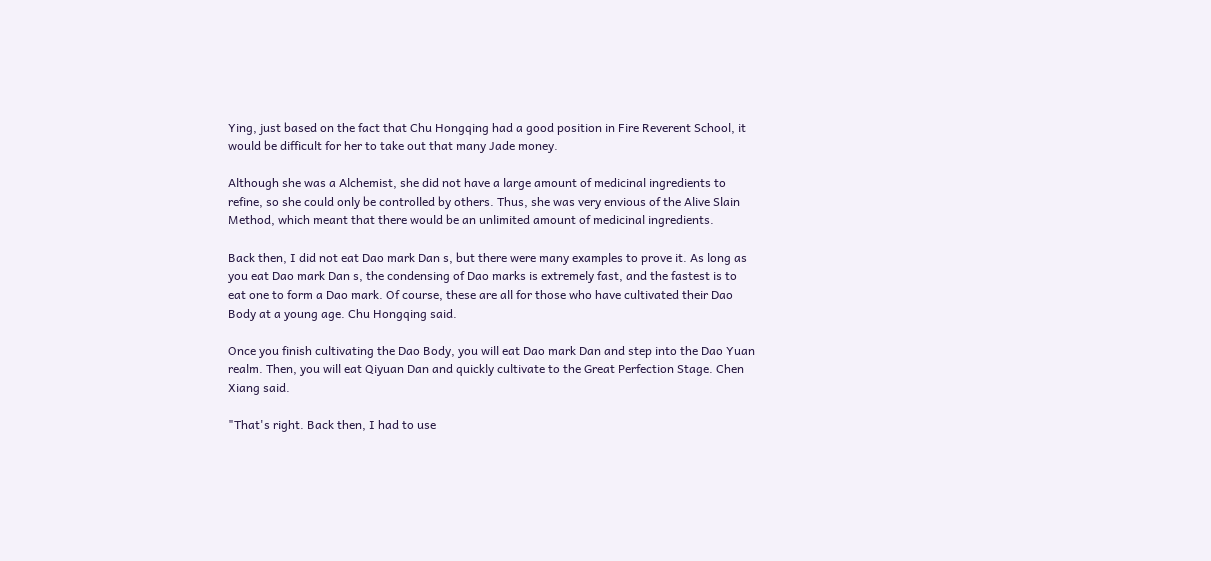Ying, just based on the fact that Chu Hongqing had a good position in Fire Reverent School, it would be difficult for her to take out that many Jade money.

Although she was a Alchemist, she did not have a large amount of medicinal ingredients to refine, so she could only be controlled by others. Thus, she was very envious of the Alive Slain Method, which meant that there would be an unlimited amount of medicinal ingredients.

Back then, I did not eat Dao mark Dan s, but there were many examples to prove it. As long as you eat Dao mark Dan s, the condensing of Dao marks is extremely fast, and the fastest is to eat one to form a Dao mark. Of course, these are all for those who have cultivated their Dao Body at a young age. Chu Hongqing said.

Once you finish cultivating the Dao Body, you will eat Dao mark Dan and step into the Dao Yuan realm. Then, you will eat Qiyuan Dan and quickly cultivate to the Great Perfection Stage. Chen Xiang said.

"That's right. Back then, I had to use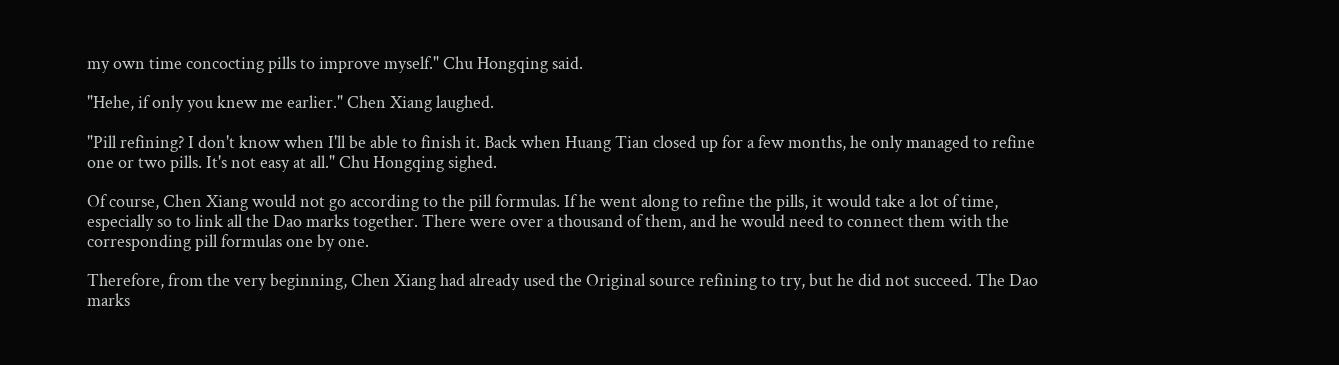my own time concocting pills to improve myself." Chu Hongqing said.

"Hehe, if only you knew me earlier." Chen Xiang laughed.

"Pill refining? I don't know when I'll be able to finish it. Back when Huang Tian closed up for a few months, he only managed to refine one or two pills. It's not easy at all." Chu Hongqing sighed.

Of course, Chen Xiang would not go according to the pill formulas. If he went along to refine the pills, it would take a lot of time, especially so to link all the Dao marks together. There were over a thousand of them, and he would need to connect them with the corresponding pill formulas one by one.

Therefore, from the very beginning, Chen Xiang had already used the Original source refining to try, but he did not succeed. The Dao marks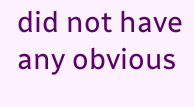did not have any obvious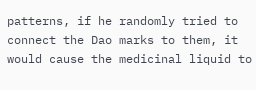patterns, if he randomly tried to connect the Dao marks to them, it would cause the medicinal liquid to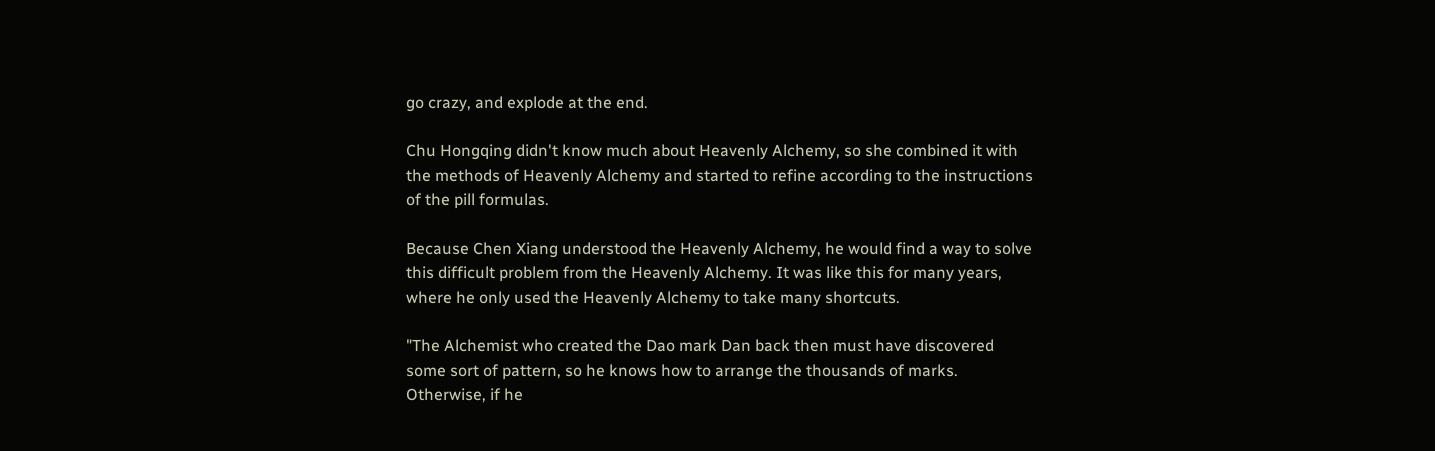go crazy, and explode at the end.

Chu Hongqing didn't know much about Heavenly Alchemy, so she combined it with the methods of Heavenly Alchemy and started to refine according to the instructions of the pill formulas.

Because Chen Xiang understood the Heavenly Alchemy, he would find a way to solve this difficult problem from the Heavenly Alchemy. It was like this for many years, where he only used the Heavenly Alchemy to take many shortcuts.

"The Alchemist who created the Dao mark Dan back then must have discovered some sort of pattern, so he knows how to arrange the thousands of marks. Otherwise, if he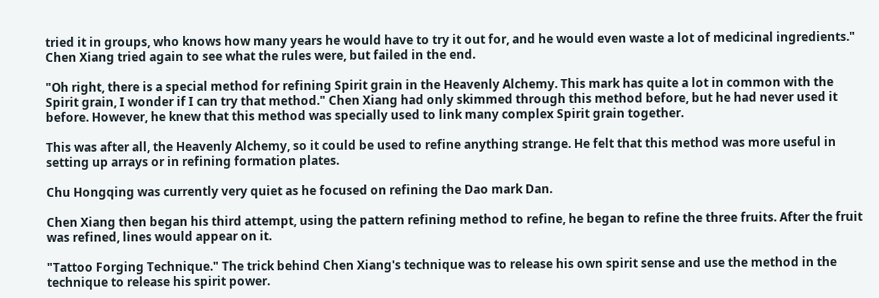tried it in groups, who knows how many years he would have to try it out for, and he would even waste a lot of medicinal ingredients." Chen Xiang tried again to see what the rules were, but failed in the end.

"Oh right, there is a special method for refining Spirit grain in the Heavenly Alchemy. This mark has quite a lot in common with the Spirit grain, I wonder if I can try that method." Chen Xiang had only skimmed through this method before, but he had never used it before. However, he knew that this method was specially used to link many complex Spirit grain together.

This was after all, the Heavenly Alchemy, so it could be used to refine anything strange. He felt that this method was more useful in setting up arrays or in refining formation plates.

Chu Hongqing was currently very quiet as he focused on refining the Dao mark Dan.

Chen Xiang then began his third attempt, using the pattern refining method to refine, he began to refine the three fruits. After the fruit was refined, lines would appear on it.

"Tattoo Forging Technique." The trick behind Chen Xiang's technique was to release his own spirit sense and use the method in the technique to release his spirit power.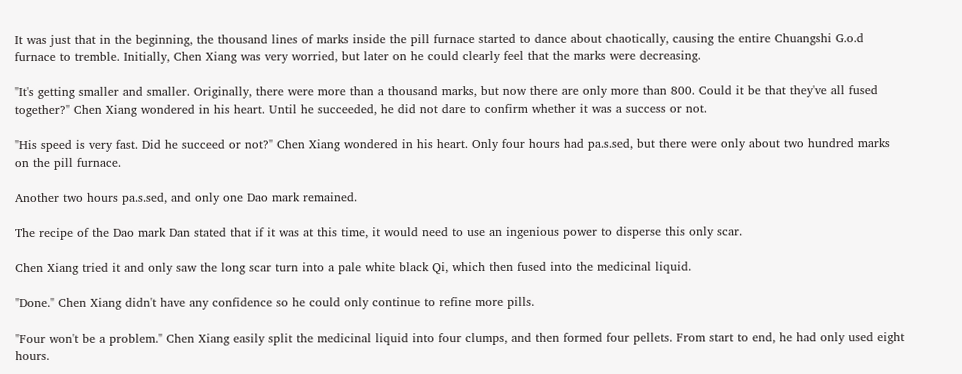It was just that in the beginning, the thousand lines of marks inside the pill furnace started to dance about chaotically, causing the entire Chuangshi G.o.d furnace to tremble. Initially, Chen Xiang was very worried, but later on he could clearly feel that the marks were decreasing.

"It's getting smaller and smaller. Originally, there were more than a thousand marks, but now there are only more than 800. Could it be that they've all fused together?" Chen Xiang wondered in his heart. Until he succeeded, he did not dare to confirm whether it was a success or not.

"His speed is very fast. Did he succeed or not?" Chen Xiang wondered in his heart. Only four hours had pa.s.sed, but there were only about two hundred marks on the pill furnace.

Another two hours pa.s.sed, and only one Dao mark remained.

The recipe of the Dao mark Dan stated that if it was at this time, it would need to use an ingenious power to disperse this only scar.

Chen Xiang tried it and only saw the long scar turn into a pale white black Qi, which then fused into the medicinal liquid.

"Done." Chen Xiang didn't have any confidence so he could only continue to refine more pills.

"Four won't be a problem." Chen Xiang easily split the medicinal liquid into four clumps, and then formed four pellets. From start to end, he had only used eight hours.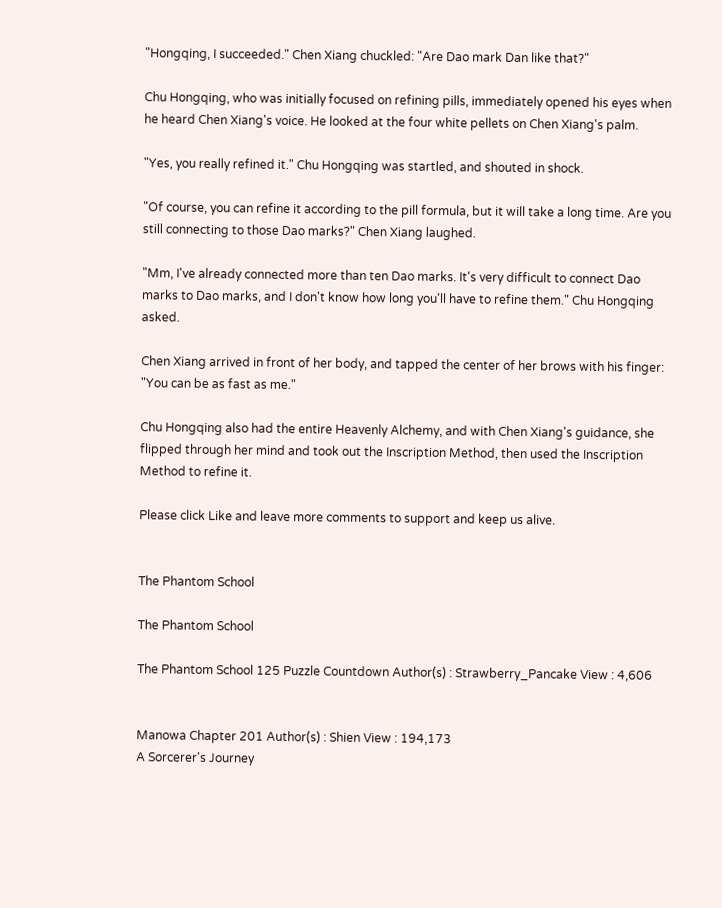"Hongqing, I succeeded." Chen Xiang chuckled: "Are Dao mark Dan like that?"

Chu Hongqing, who was initially focused on refining pills, immediately opened his eyes when he heard Chen Xiang's voice. He looked at the four white pellets on Chen Xiang's palm.

"Yes, you really refined it." Chu Hongqing was startled, and shouted in shock.

"Of course, you can refine it according to the pill formula, but it will take a long time. Are you still connecting to those Dao marks?" Chen Xiang laughed.

"Mm, I've already connected more than ten Dao marks. It's very difficult to connect Dao marks to Dao marks, and I don't know how long you'll have to refine them." Chu Hongqing asked.

Chen Xiang arrived in front of her body, and tapped the center of her brows with his finger: "You can be as fast as me."

Chu Hongqing also had the entire Heavenly Alchemy, and with Chen Xiang's guidance, she flipped through her mind and took out the Inscription Method, then used the Inscription Method to refine it.

Please click Like and leave more comments to support and keep us alive.


The Phantom School

The Phantom School

The Phantom School 125 Puzzle Countdown Author(s) : Strawberry_Pancake View : 4,606


Manowa Chapter 201 Author(s) : Shien View : 194,173
A Sorcerer's Journey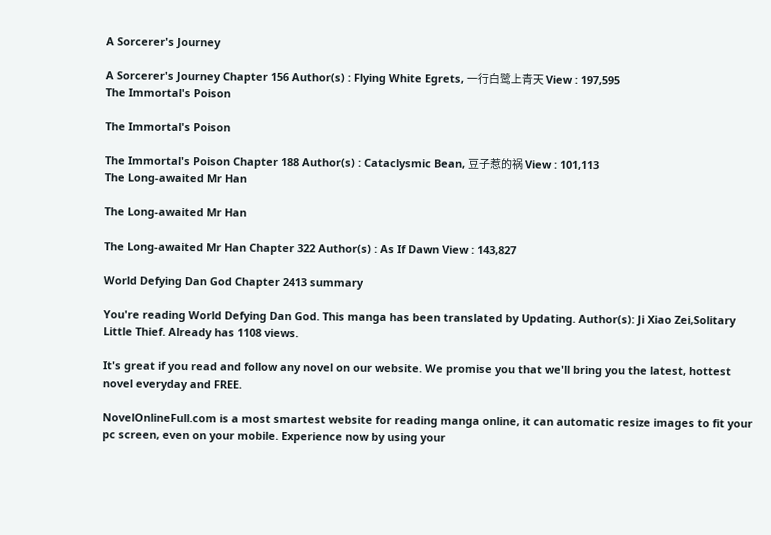A Sorcerer's Journey

A Sorcerer's Journey Chapter 156 Author(s) : Flying White Egrets, 一行白鹭上青天 View : 197,595
The Immortal's Poison

The Immortal's Poison

The Immortal's Poison Chapter 188 Author(s) : Cataclysmic Bean, 豆子惹的祸 View : 101,113
The Long-awaited Mr Han

The Long-awaited Mr Han

The Long-awaited Mr Han Chapter 322 Author(s) : As If Dawn View : 143,827

World Defying Dan God Chapter 2413 summary

You're reading World Defying Dan God. This manga has been translated by Updating. Author(s): Ji Xiao Zei,Solitary Little Thief. Already has 1108 views.

It's great if you read and follow any novel on our website. We promise you that we'll bring you the latest, hottest novel everyday and FREE.

NovelOnlineFull.com is a most smartest website for reading manga online, it can automatic resize images to fit your pc screen, even on your mobile. Experience now by using your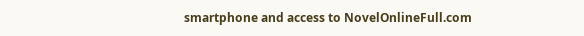smartphone and access to NovelOnlineFull.com